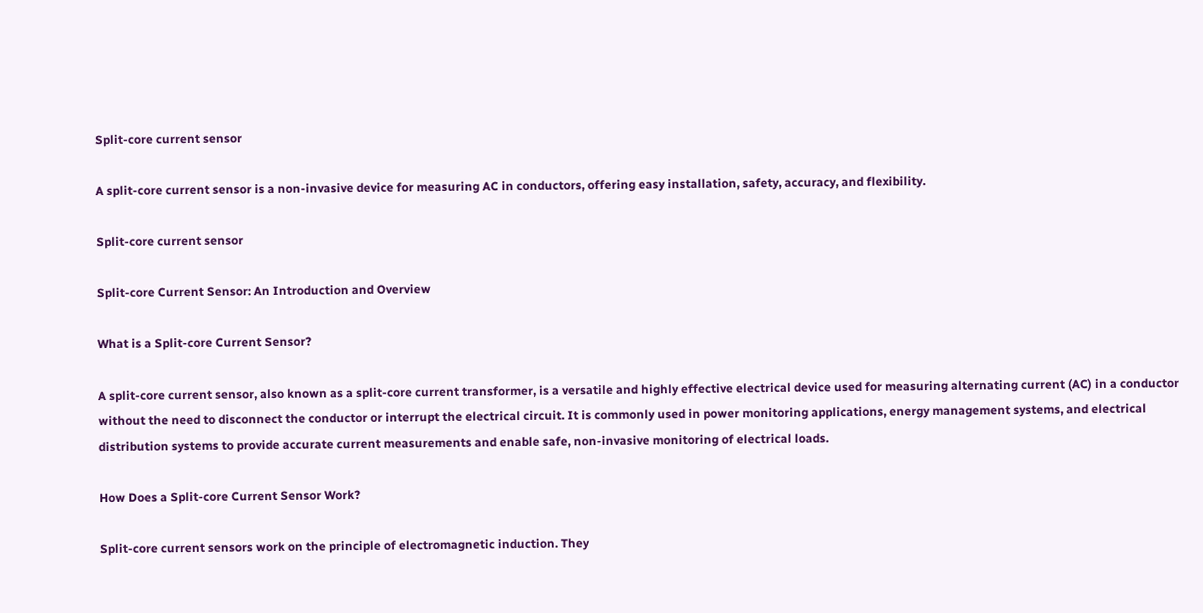Split-core current sensor

A split-core current sensor is a non-invasive device for measuring AC in conductors, offering easy installation, safety, accuracy, and flexibility.

Split-core current sensor

Split-core Current Sensor: An Introduction and Overview

What is a Split-core Current Sensor?

A split-core current sensor, also known as a split-core current transformer, is a versatile and highly effective electrical device used for measuring alternating current (AC) in a conductor without the need to disconnect the conductor or interrupt the electrical circuit. It is commonly used in power monitoring applications, energy management systems, and electrical distribution systems to provide accurate current measurements and enable safe, non-invasive monitoring of electrical loads.

How Does a Split-core Current Sensor Work?

Split-core current sensors work on the principle of electromagnetic induction. They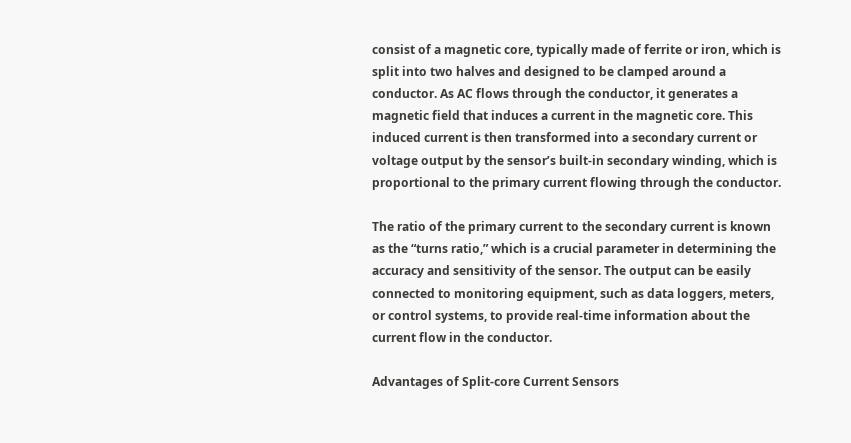consist of a magnetic core, typically made of ferrite or iron, which is split into two halves and designed to be clamped around a conductor. As AC flows through the conductor, it generates a magnetic field that induces a current in the magnetic core. This induced current is then transformed into a secondary current or voltage output by the sensor’s built-in secondary winding, which is proportional to the primary current flowing through the conductor.

The ratio of the primary current to the secondary current is known as the “turns ratio,” which is a crucial parameter in determining the accuracy and sensitivity of the sensor. The output can be easily connected to monitoring equipment, such as data loggers, meters, or control systems, to provide real-time information about the current flow in the conductor.

Advantages of Split-core Current Sensors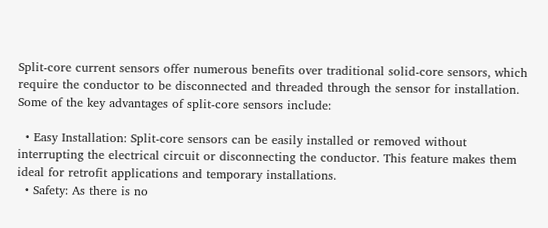Split-core current sensors offer numerous benefits over traditional solid-core sensors, which require the conductor to be disconnected and threaded through the sensor for installation. Some of the key advantages of split-core sensors include:

  • Easy Installation: Split-core sensors can be easily installed or removed without interrupting the electrical circuit or disconnecting the conductor. This feature makes them ideal for retrofit applications and temporary installations.
  • Safety: As there is no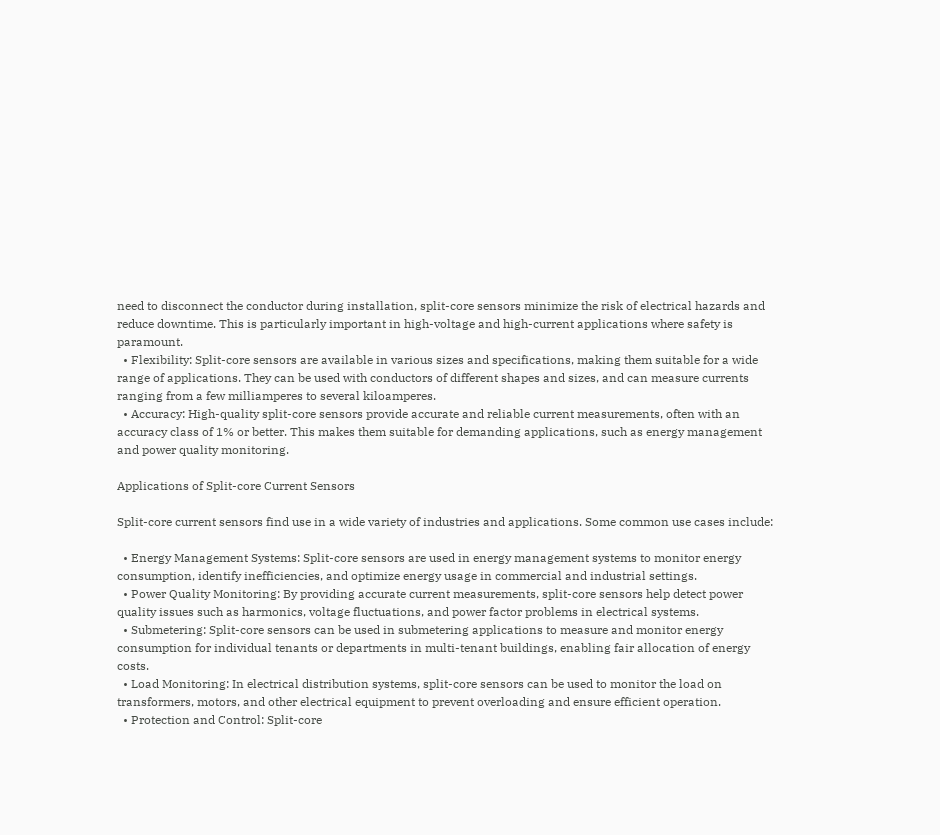need to disconnect the conductor during installation, split-core sensors minimize the risk of electrical hazards and reduce downtime. This is particularly important in high-voltage and high-current applications where safety is paramount.
  • Flexibility: Split-core sensors are available in various sizes and specifications, making them suitable for a wide range of applications. They can be used with conductors of different shapes and sizes, and can measure currents ranging from a few milliamperes to several kiloamperes.
  • Accuracy: High-quality split-core sensors provide accurate and reliable current measurements, often with an accuracy class of 1% or better. This makes them suitable for demanding applications, such as energy management and power quality monitoring.

Applications of Split-core Current Sensors

Split-core current sensors find use in a wide variety of industries and applications. Some common use cases include:

  • Energy Management Systems: Split-core sensors are used in energy management systems to monitor energy consumption, identify inefficiencies, and optimize energy usage in commercial and industrial settings.
  • Power Quality Monitoring: By providing accurate current measurements, split-core sensors help detect power quality issues such as harmonics, voltage fluctuations, and power factor problems in electrical systems.
  • Submetering: Split-core sensors can be used in submetering applications to measure and monitor energy consumption for individual tenants or departments in multi-tenant buildings, enabling fair allocation of energy costs.
  • Load Monitoring: In electrical distribution systems, split-core sensors can be used to monitor the load on transformers, motors, and other electrical equipment to prevent overloading and ensure efficient operation.
  • Protection and Control: Split-core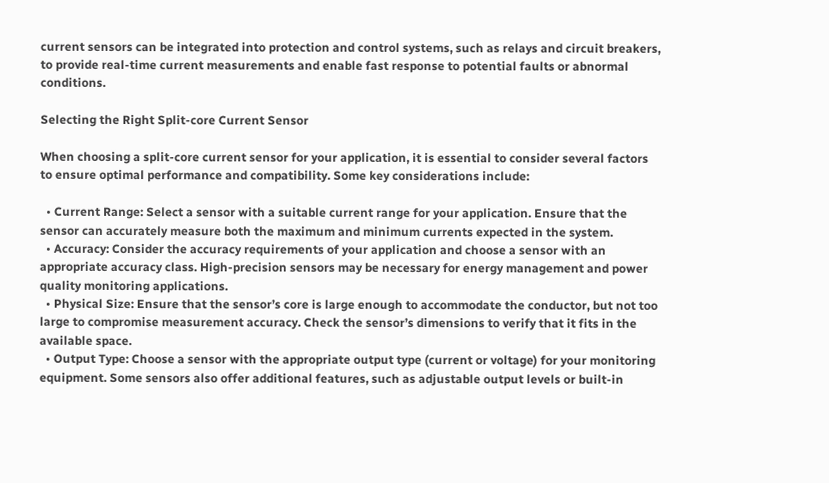current sensors can be integrated into protection and control systems, such as relays and circuit breakers, to provide real-time current measurements and enable fast response to potential faults or abnormal conditions.

Selecting the Right Split-core Current Sensor

When choosing a split-core current sensor for your application, it is essential to consider several factors to ensure optimal performance and compatibility. Some key considerations include:

  • Current Range: Select a sensor with a suitable current range for your application. Ensure that the sensor can accurately measure both the maximum and minimum currents expected in the system.
  • Accuracy: Consider the accuracy requirements of your application and choose a sensor with an appropriate accuracy class. High-precision sensors may be necessary for energy management and power quality monitoring applications.
  • Physical Size: Ensure that the sensor’s core is large enough to accommodate the conductor, but not too large to compromise measurement accuracy. Check the sensor’s dimensions to verify that it fits in the available space.
  • Output Type: Choose a sensor with the appropriate output type (current or voltage) for your monitoring equipment. Some sensors also offer additional features, such as adjustable output levels or built-in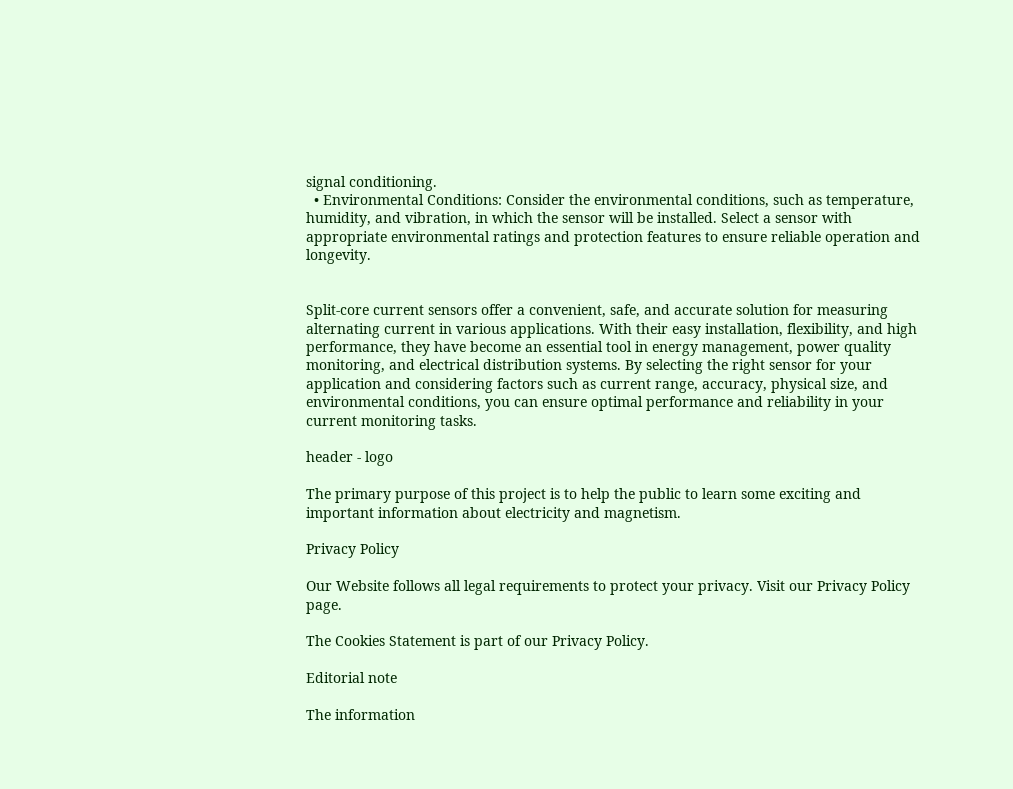signal conditioning.
  • Environmental Conditions: Consider the environmental conditions, such as temperature, humidity, and vibration, in which the sensor will be installed. Select a sensor with appropriate environmental ratings and protection features to ensure reliable operation and longevity.


Split-core current sensors offer a convenient, safe, and accurate solution for measuring alternating current in various applications. With their easy installation, flexibility, and high performance, they have become an essential tool in energy management, power quality monitoring, and electrical distribution systems. By selecting the right sensor for your application and considering factors such as current range, accuracy, physical size, and environmental conditions, you can ensure optimal performance and reliability in your current monitoring tasks.

header - logo

The primary purpose of this project is to help the public to learn some exciting and important information about electricity and magnetism.

Privacy Policy

Our Website follows all legal requirements to protect your privacy. Visit our Privacy Policy page.

The Cookies Statement is part of our Privacy Policy.

Editorial note

The information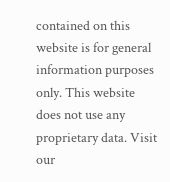contained on this website is for general information purposes only. This website does not use any proprietary data. Visit our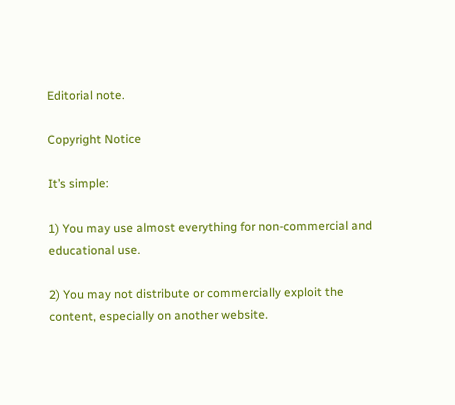Editorial note.

Copyright Notice

It’s simple:

1) You may use almost everything for non-commercial and educational use.

2) You may not distribute or commercially exploit the content, especially on another website.